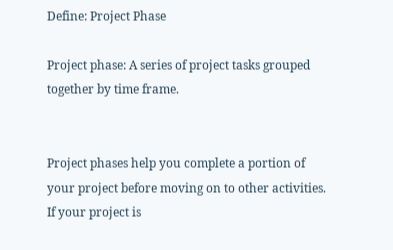Define: Project Phase

Project phase: A series of project tasks grouped together by time frame.


Project phases help you complete a portion of your project before moving on to other activities.  If your project is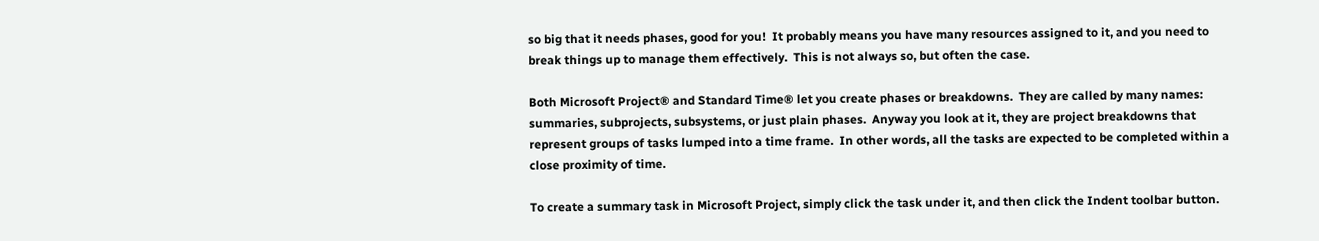so big that it needs phases, good for you!  It probably means you have many resources assigned to it, and you need to break things up to manage them effectively.  This is not always so, but often the case.

Both Microsoft Project® and Standard Time® let you create phases or breakdowns.  They are called by many names: summaries, subprojects, subsystems, or just plain phases.  Anyway you look at it, they are project breakdowns that represent groups of tasks lumped into a time frame.  In other words, all the tasks are expected to be completed within a close proximity of time.

To create a summary task in Microsoft Project, simply click the task under it, and then click the Indent toolbar button.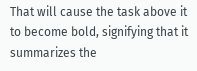That will cause the task above it to become bold, signifying that it summarizes the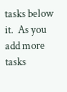tasks below it.  As you add more tasks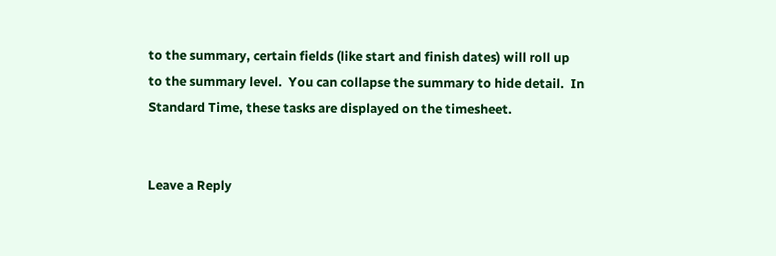to the summary, certain fields (like start and finish dates) will roll up to the summary level.  You can collapse the summary to hide detail.  In Standard Time, these tasks are displayed on the timesheet.


Leave a Reply